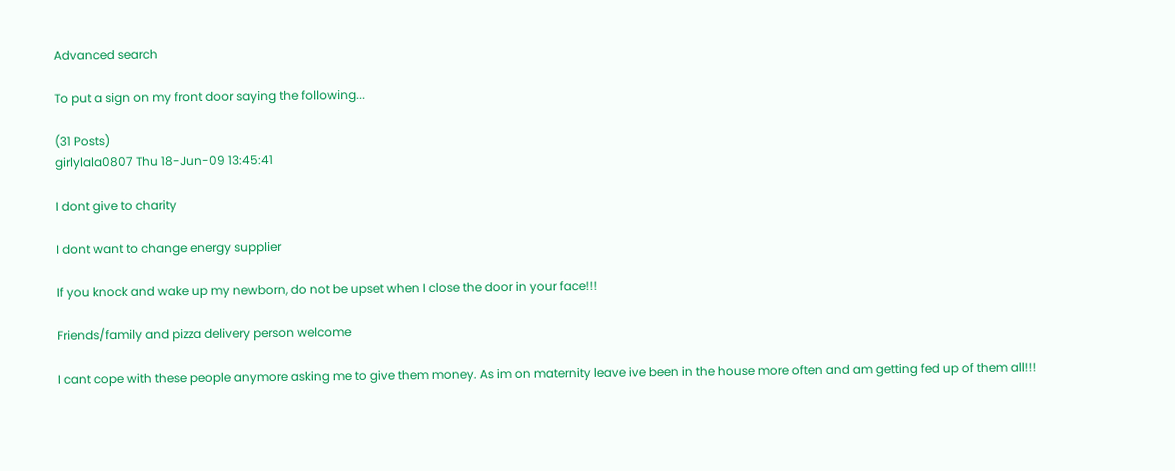Advanced search

To put a sign on my front door saying the following...

(31 Posts)
girlylala0807 Thu 18-Jun-09 13:45:41

I dont give to charity

I dont want to change energy supplier

If you knock and wake up my newborn, do not be upset when I close the door in your face!!!

Friends/family and pizza delivery person welcome

I cant cope with these people anymore asking me to give them money. As im on maternity leave ive been in the house more often and am getting fed up of them all!!!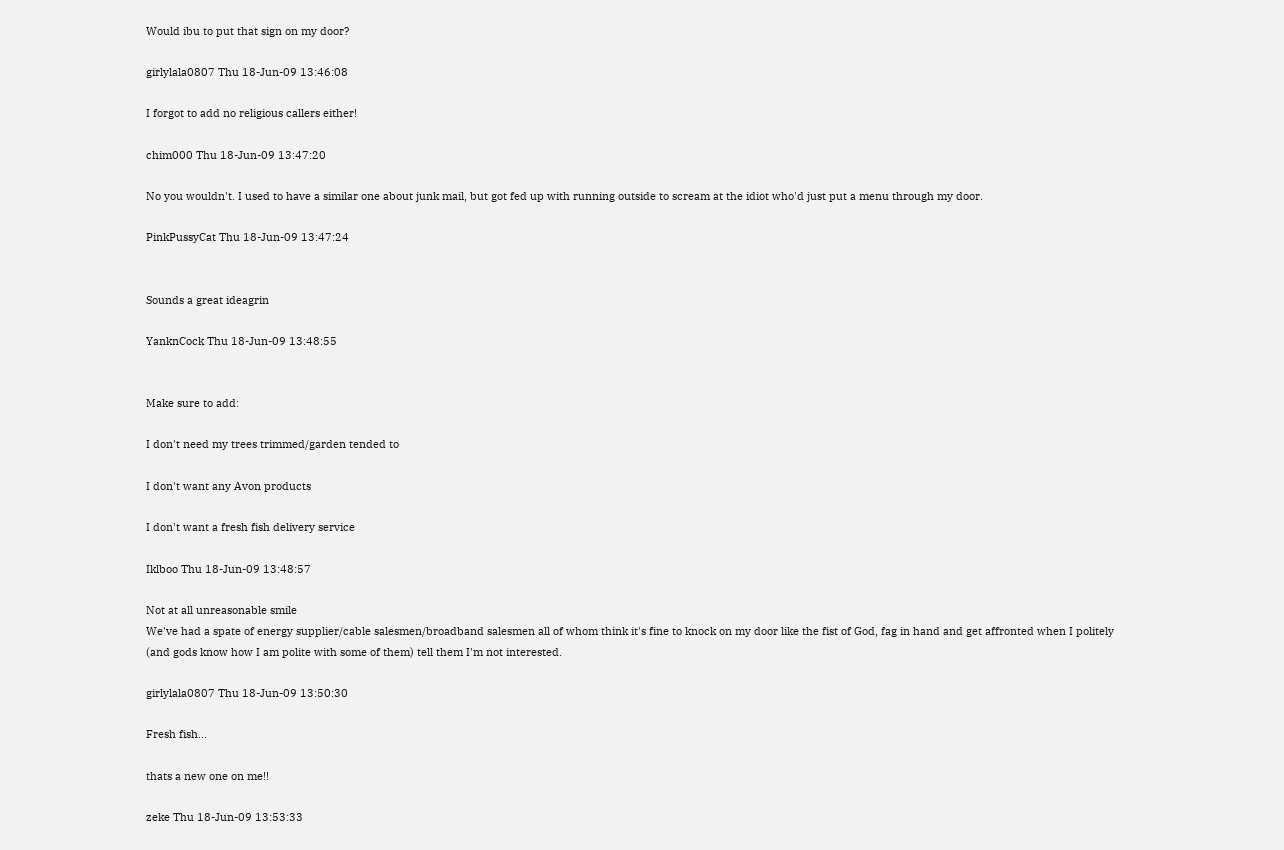Would ibu to put that sign on my door?

girlylala0807 Thu 18-Jun-09 13:46:08

I forgot to add no religious callers either!

chim000 Thu 18-Jun-09 13:47:20

No you wouldn't. I used to have a similar one about junk mail, but got fed up with running outside to scream at the idiot who'd just put a menu through my door.

PinkPussyCat Thu 18-Jun-09 13:47:24


Sounds a great ideagrin

YanknCock Thu 18-Jun-09 13:48:55


Make sure to add:

I don't need my trees trimmed/garden tended to

I don't want any Avon products

I don't want a fresh fish delivery service

Iklboo Thu 18-Jun-09 13:48:57

Not at all unreasonable smile
We've had a spate of energy supplier/cable salesmen/broadband salesmen all of whom think it's fine to knock on my door like the fist of God, fag in hand and get affronted when I politely (and gods know how I am polite with some of them) tell them I'm not interested.

girlylala0807 Thu 18-Jun-09 13:50:30

Fresh fish...

thats a new one on me!!

zeke Thu 18-Jun-09 13:53:33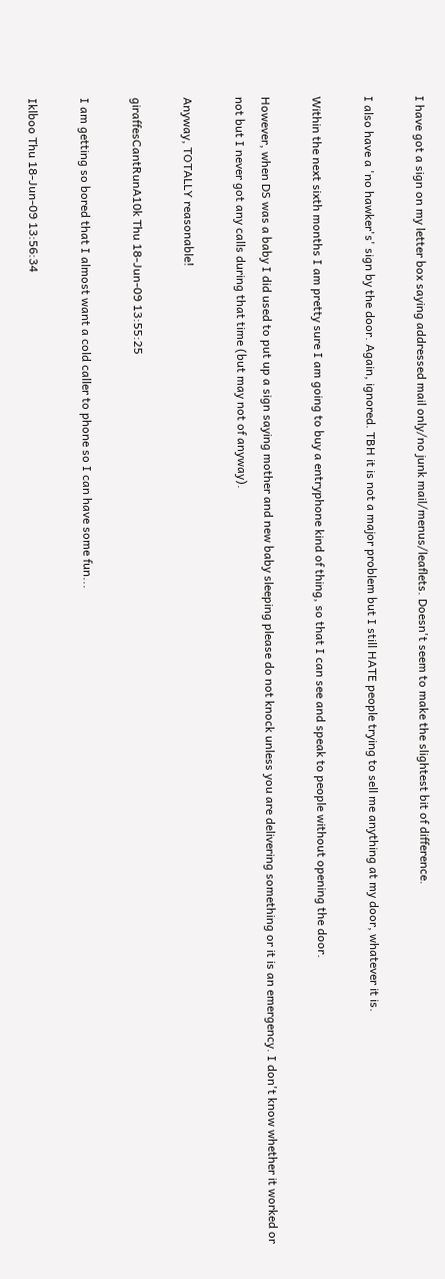I have got a sign on my letter box saying addressed mail only/no junk mail/menus/leaflets. Doesn't seem to make the slightest bit of difference.

I also have a 'no hawker's' sign by the door. Again, ignored. TBH it is not a major problem but I still HATE people trying to sell me anything at my door, whatever it is.

Within the next sixth months I am pretty sure I am going to buy a entryphone kind of thing, so that I can see and speak to people without opening the door.

However, when DS was a baby I did used to put up a sign saying mother and new baby sleeping please do not knock unless you are delivering something or it is an emergency. I don't know whether it worked or not but I never got any calls during that time (but may not of anyway).

Anyway, TOTALLY reasonable!

giraffesCantRunA10k Thu 18-Jun-09 13:55:25

I am getting so bored that I almost want a cold caller to phone so I can have some fun...

Iklboo Thu 18-Jun-09 13:56:34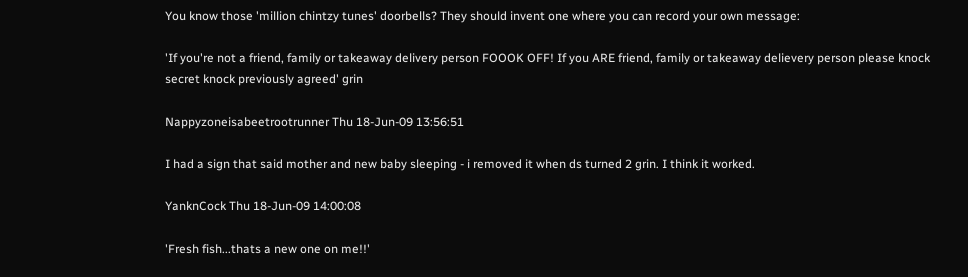You know those 'million chintzy tunes' doorbells? They should invent one where you can record your own message:

'If you're not a friend, family or takeaway delivery person FOOOK OFF! If you ARE friend, family or takeaway delievery person please knock secret knock previously agreed' grin

Nappyzoneisabeetrootrunner Thu 18-Jun-09 13:56:51

I had a sign that said mother and new baby sleeping - i removed it when ds turned 2 grin. I think it worked.

YanknCock Thu 18-Jun-09 14:00:08

'Fresh fish...thats a new one on me!!'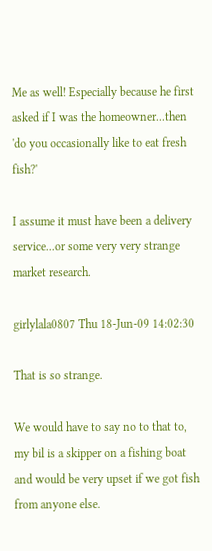Me as well! Especially because he first asked if I was the homeowner...then 'do you occasionally like to eat fresh fish?'

I assume it must have been a delivery service...or some very very strange market research.

girlylala0807 Thu 18-Jun-09 14:02:30

That is so strange.

We would have to say no to that to, my bil is a skipper on a fishing boat and would be very upset if we got fish from anyone else.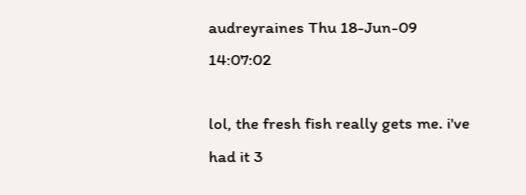audreyraines Thu 18-Jun-09 14:07:02

lol, the fresh fish really gets me. i've had it 3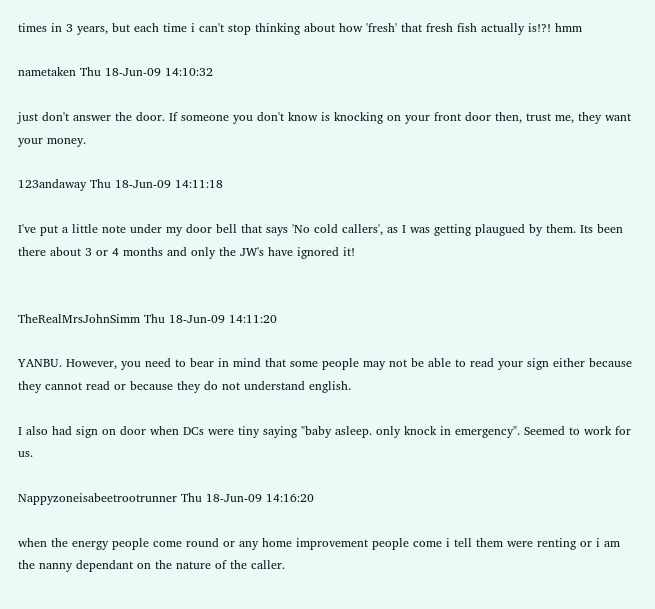times in 3 years, but each time i can't stop thinking about how 'fresh' that fresh fish actually is!?! hmm

nametaken Thu 18-Jun-09 14:10:32

just don't answer the door. If someone you don't know is knocking on your front door then, trust me, they want your money.

123andaway Thu 18-Jun-09 14:11:18

I've put a little note under my door bell that says 'No cold callers', as I was getting plaugued by them. Its been there about 3 or 4 months and only the JW's have ignored it!


TheRealMrsJohnSimm Thu 18-Jun-09 14:11:20

YANBU. However, you need to bear in mind that some people may not be able to read your sign either because they cannot read or because they do not understand english.

I also had sign on door when DCs were tiny saying "baby asleep. only knock in emergency". Seemed to work for us.

Nappyzoneisabeetrootrunner Thu 18-Jun-09 14:16:20

when the energy people come round or any home improvement people come i tell them were renting or i am the nanny dependant on the nature of the caller.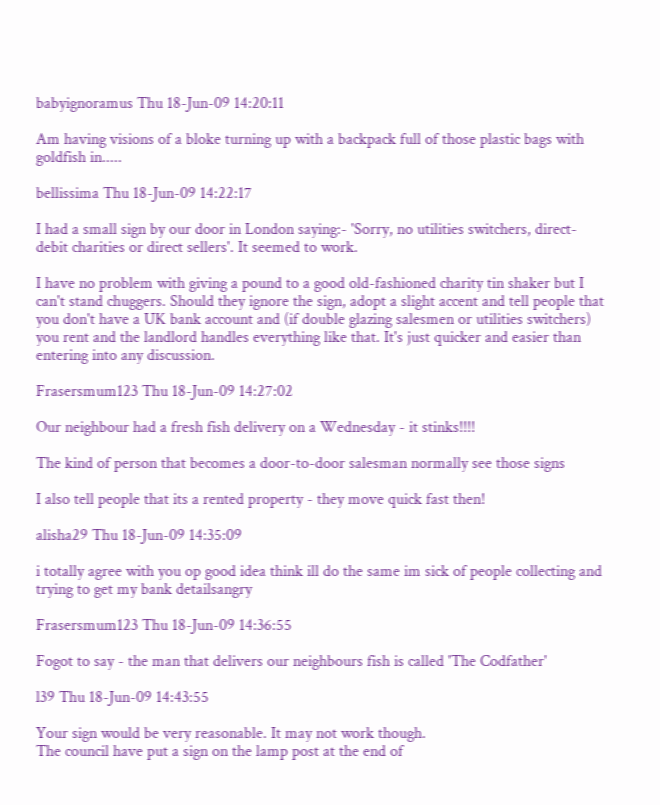babyignoramus Thu 18-Jun-09 14:20:11

Am having visions of a bloke turning up with a backpack full of those plastic bags with goldfish in.....

bellissima Thu 18-Jun-09 14:22:17

I had a small sign by our door in London saying:- 'Sorry, no utilities switchers, direct-debit charities or direct sellers'. It seemed to work.

I have no problem with giving a pound to a good old-fashioned charity tin shaker but I can't stand chuggers. Should they ignore the sign, adopt a slight accent and tell people that you don't have a UK bank account and (if double glazing salesmen or utilities switchers) you rent and the landlord handles everything like that. It's just quicker and easier than entering into any discussion.

Frasersmum123 Thu 18-Jun-09 14:27:02

Our neighbour had a fresh fish delivery on a Wednesday - it stinks!!!!

The kind of person that becomes a door-to-door salesman normally see those signs

I also tell people that its a rented property - they move quick fast then!

alisha29 Thu 18-Jun-09 14:35:09

i totally agree with you op good idea think ill do the same im sick of people collecting and trying to get my bank detailsangry

Frasersmum123 Thu 18-Jun-09 14:36:55

Fogot to say - the man that delivers our neighbours fish is called 'The Codfather'

l39 Thu 18-Jun-09 14:43:55

Your sign would be very reasonable. It may not work though.
The council have put a sign on the lamp post at the end of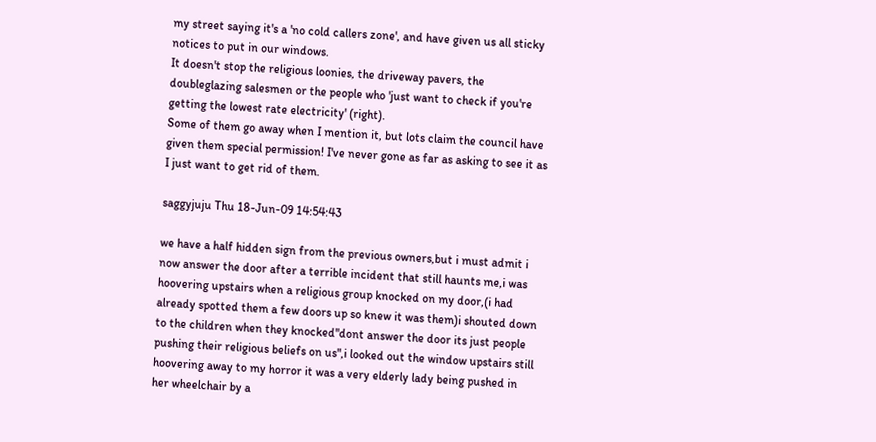my street saying it's a 'no cold callers zone', and have given us all sticky notices to put in our windows.
It doesn't stop the religious loonies, the driveway pavers, the doubleglazing salesmen or the people who 'just want to check if you're getting the lowest rate electricity' (right).
Some of them go away when I mention it, but lots claim the council have given them special permission! I've never gone as far as asking to see it as I just want to get rid of them.

saggyjuju Thu 18-Jun-09 14:54:43

we have a half hidden sign from the previous owners,but i must admit i now answer the door after a terrible incident that still haunts me,i was hoovering upstairs when a religious group knocked on my door,(i had already spotted them a few doors up so knew it was them)i shouted down to the children when they knocked"dont answer the door its just people pushing their religious beliefs on us",i looked out the window upstairs still hoovering away to my horror it was a very elderly lady being pushed in her wheelchair by a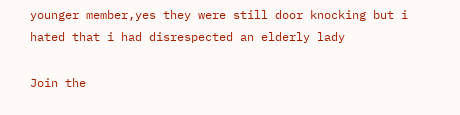younger member,yes they were still door knocking but i hated that i had disrespected an elderly lady

Join the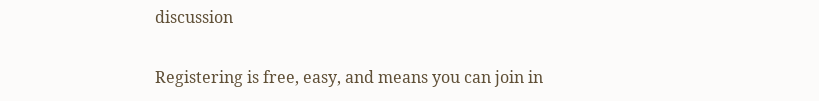discussion

Registering is free, easy, and means you can join in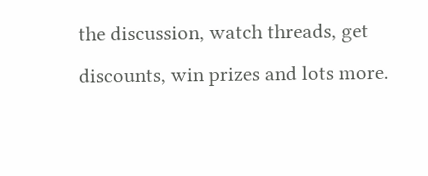the discussion, watch threads, get discounts, win prizes and lots more.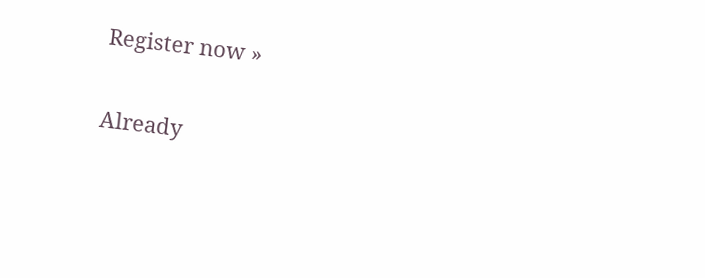Register now »

Already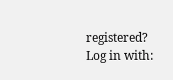registered? Log in with: